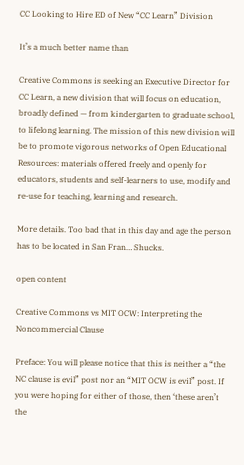CC Looking to Hire ED of New “CC Learn” Division

It’s a much better name than

Creative Commons is seeking an Executive Director for CC Learn, a new division that will focus on education, broadly defined — from kindergarten to graduate school, to lifelong learning. The mission of this new division will be to promote vigorous networks of Open Educational Resources: materials offered freely and openly for educators, students and self-learners to use, modify and re-use for teaching, learning and research.

More details. Too bad that in this day and age the person has to be located in San Fran… Shucks.

open content

Creative Commons vs MIT OCW: Interpreting the Noncommercial Clause

Preface: You will please notice that this is neither a “the NC clause is evil” post nor an “MIT OCW is evil” post. If you were hoping for either of those, then ‘these aren’t the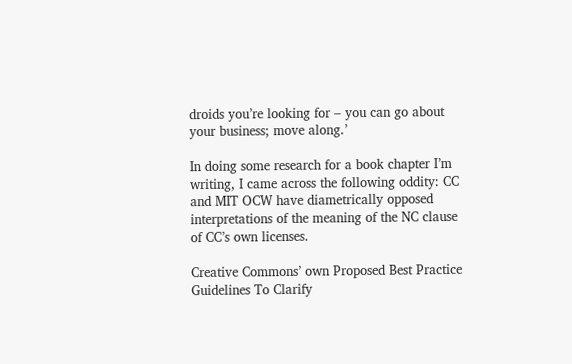droids you’re looking for – you can go about your business; move along.’

In doing some research for a book chapter I’m writing, I came across the following oddity: CC and MIT OCW have diametrically opposed interpretations of the meaning of the NC clause of CC’s own licenses.

Creative Commons’ own Proposed Best Practice Guidelines To Clarify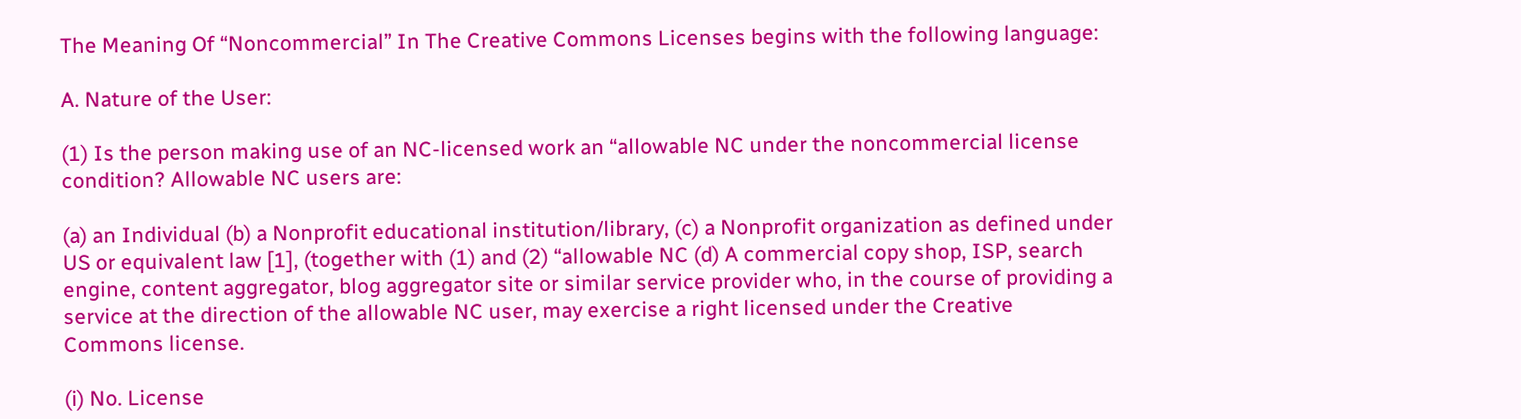The Meaning Of “Noncommercial” In The Creative Commons Licenses begins with the following language:

A. Nature of the User:

(1) Is the person making use of an NC-licensed work an “allowable NC under the noncommercial license condition? Allowable NC users are:

(a) an Individual (b) a Nonprofit educational institution/library, (c) a Nonprofit organization as defined under US or equivalent law [1], (together with (1) and (2) “allowable NC (d) A commercial copy shop, ISP, search engine, content aggregator, blog aggregator site or similar service provider who, in the course of providing a service at the direction of the allowable NC user, may exercise a right licensed under the Creative Commons license.

(i) No. License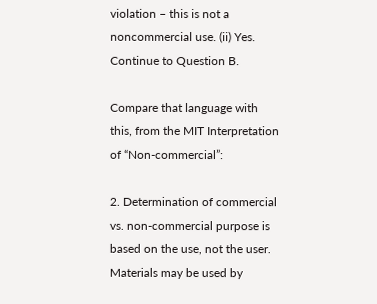violation – this is not a noncommercial use. (ii) Yes. Continue to Question B.

Compare that language with this, from the MIT Interpretation of “Non-commercial”:

2. Determination of commercial vs. non-commercial purpose is based on the use, not the user. Materials may be used by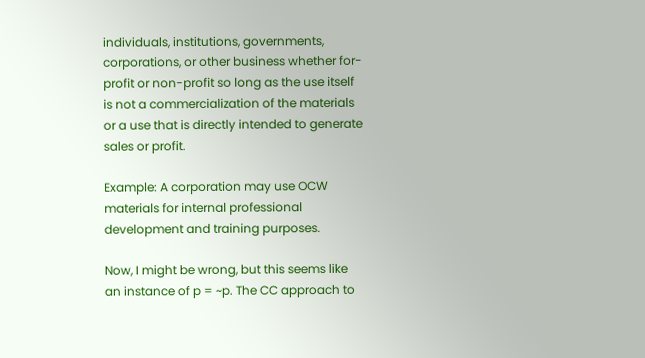individuals, institutions, governments, corporations, or other business whether for-profit or non-profit so long as the use itself is not a commercialization of the materials or a use that is directly intended to generate sales or profit.

Example: A corporation may use OCW materials for internal professional development and training purposes.

Now, I might be wrong, but this seems like an instance of p = ~p. The CC approach to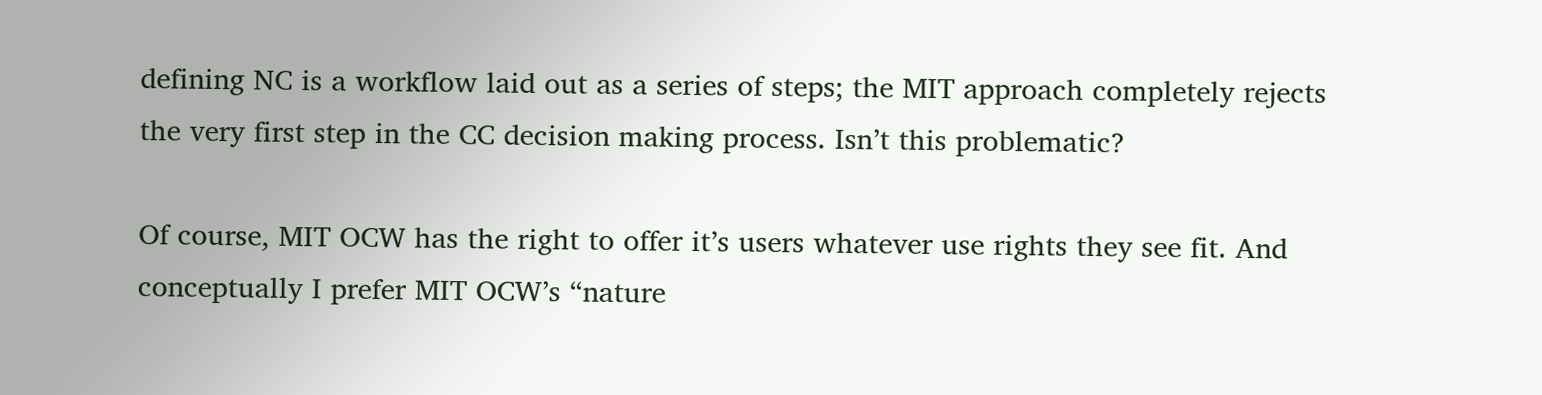defining NC is a workflow laid out as a series of steps; the MIT approach completely rejects the very first step in the CC decision making process. Isn’t this problematic?

Of course, MIT OCW has the right to offer it’s users whatever use rights they see fit. And conceptually I prefer MIT OCW’s “nature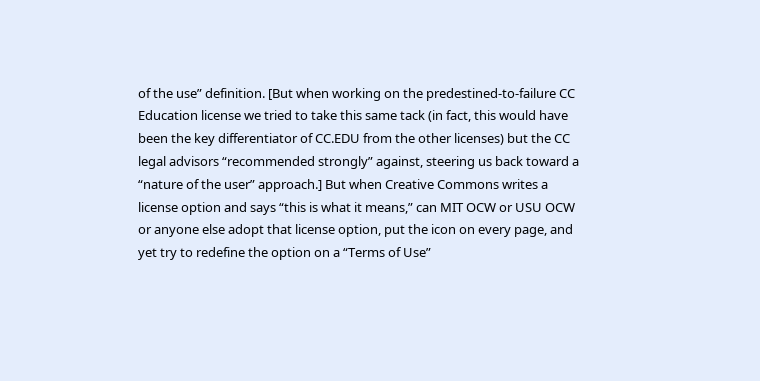of the use” definition. [But when working on the predestined-to-failure CC Education license we tried to take this same tack (in fact, this would have been the key differentiator of CC.EDU from the other licenses) but the CC legal advisors “recommended strongly” against, steering us back toward a “nature of the user” approach.] But when Creative Commons writes a license option and says “this is what it means,” can MIT OCW or USU OCW or anyone else adopt that license option, put the icon on every page, and yet try to redefine the option on a “Terms of Use”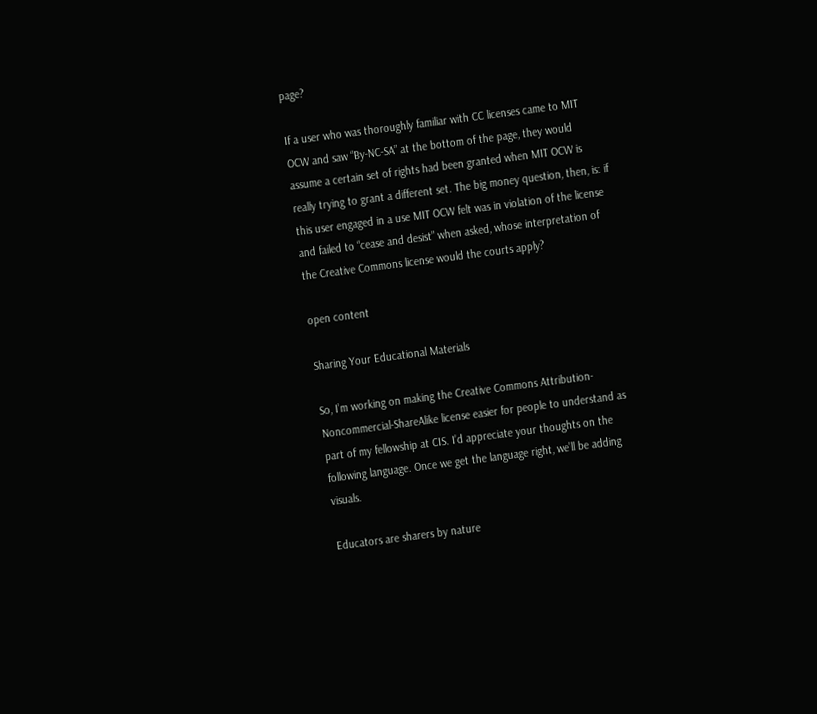page?

If a user who was thoroughly familiar with CC licenses came to MIT OCW and saw “By-NC-SA” at the bottom of the page, they would assume a certain set of rights had been granted when MIT OCW is really trying to grant a different set. The big money question, then, is: if this user engaged in a use MIT OCW felt was in violation of the license and failed to “cease and desist” when asked, whose interpretation of the Creative Commons license would the courts apply?

open content

Sharing Your Educational Materials

So, I’m working on making the Creative Commons Attribution-Noncommercial-ShareAlike license easier for people to understand as part of my fellowship at CIS. I’d appreciate your thoughts on the following language. Once we get the language right, we’ll be adding visuals.

Educators are sharers by nature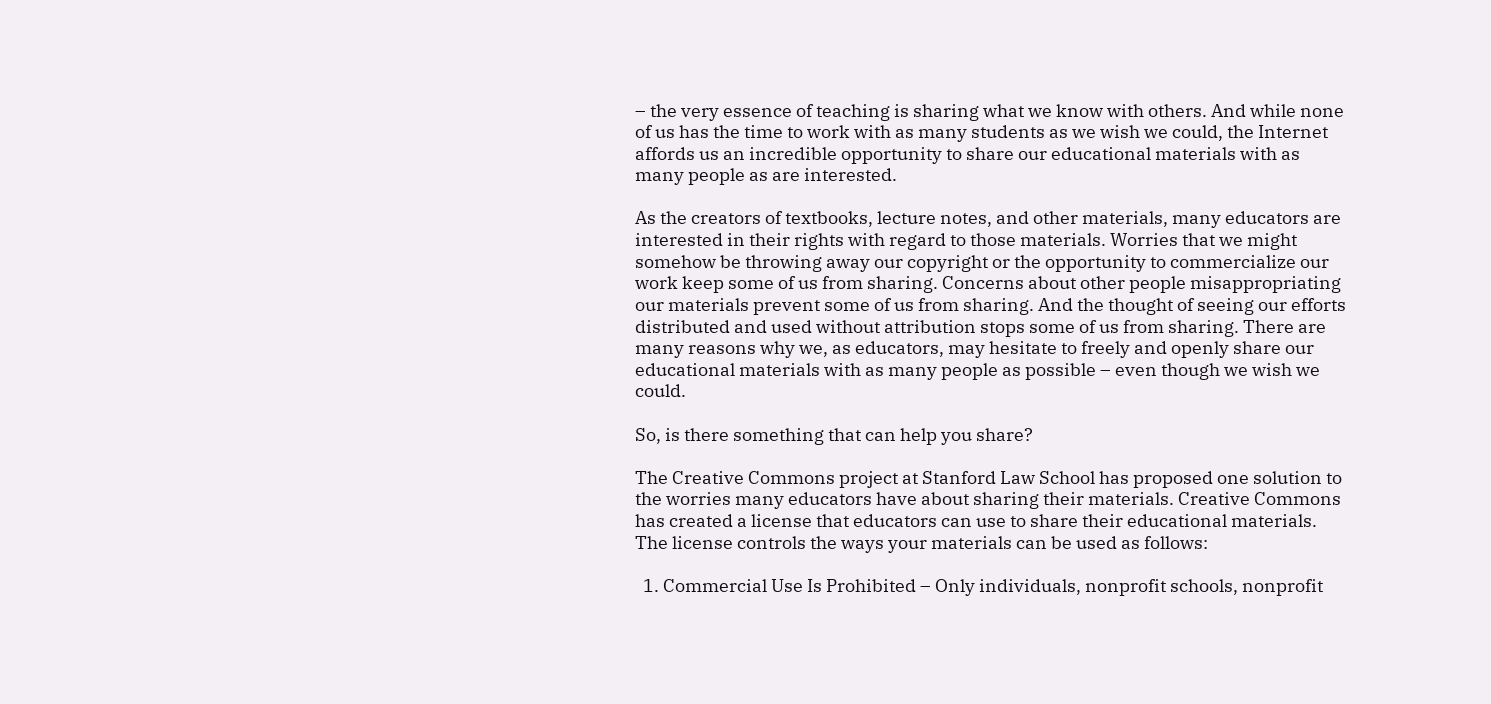– the very essence of teaching is sharing what we know with others. And while none of us has the time to work with as many students as we wish we could, the Internet affords us an incredible opportunity to share our educational materials with as many people as are interested.

As the creators of textbooks, lecture notes, and other materials, many educators are interested in their rights with regard to those materials. Worries that we might somehow be throwing away our copyright or the opportunity to commercialize our work keep some of us from sharing. Concerns about other people misappropriating our materials prevent some of us from sharing. And the thought of seeing our efforts distributed and used without attribution stops some of us from sharing. There are many reasons why we, as educators, may hesitate to freely and openly share our educational materials with as many people as possible – even though we wish we could.

So, is there something that can help you share?

The Creative Commons project at Stanford Law School has proposed one solution to the worries many educators have about sharing their materials. Creative Commons has created a license that educators can use to share their educational materials. The license controls the ways your materials can be used as follows:

  1. Commercial Use Is Prohibited – Only individuals, nonprofit schools, nonprofit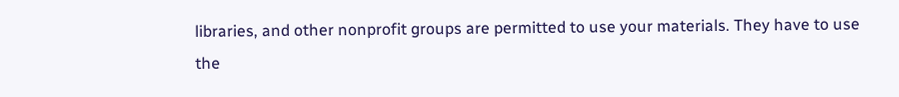libraries, and other nonprofit groups are permitted to use your materials. They have to use the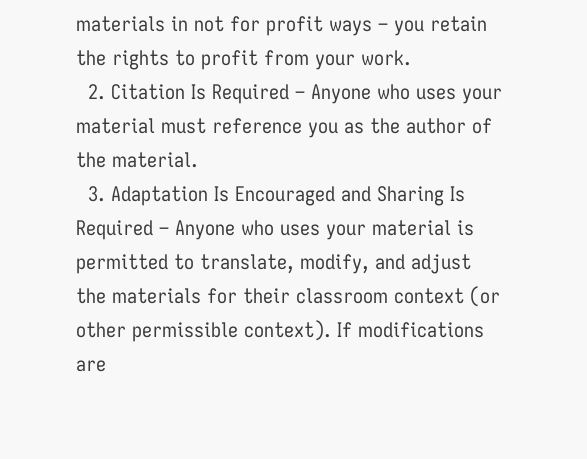materials in not for profit ways – you retain the rights to profit from your work.
  2. Citation Is Required – Anyone who uses your material must reference you as the author of the material.
  3. Adaptation Is Encouraged and Sharing Is Required – Anyone who uses your material is permitted to translate, modify, and adjust the materials for their classroom context (or other permissible context). If modifications are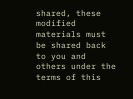shared, these modified materials must be shared back to you and others under the terms of this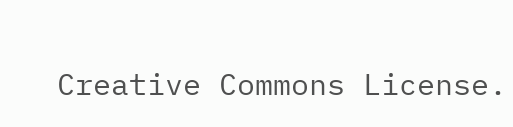Creative Commons License.